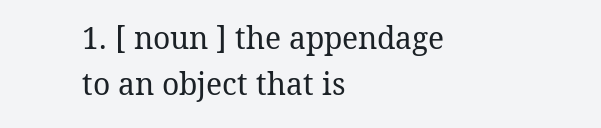1. [ noun ] the appendage to an object that is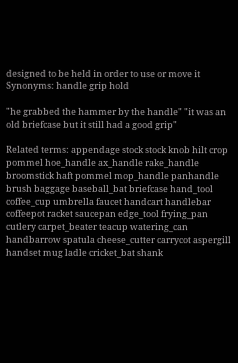designed to be held in order to use or move it
Synonyms: handle grip hold

"he grabbed the hammer by the handle" "it was an old briefcase but it still had a good grip"

Related terms: appendage stock stock knob hilt crop pommel hoe_handle ax_handle rake_handle broomstick haft pommel mop_handle panhandle brush baggage baseball_bat briefcase hand_tool coffee_cup umbrella faucet handcart handlebar coffeepot racket saucepan edge_tool frying_pan cutlery carpet_beater teacup watering_can handbarrow spatula cheese_cutter carrycot aspergill handset mug ladle cricket_bat shank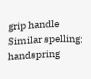grip handle
Similar spelling:   handspring